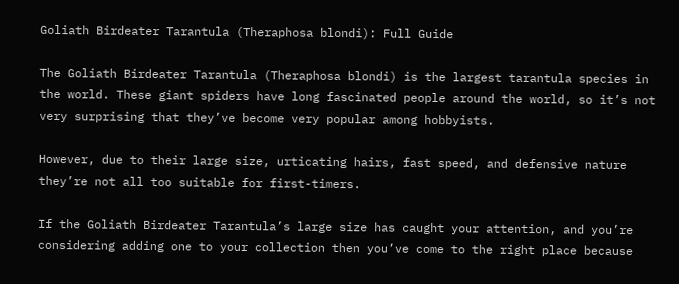Goliath Birdeater Tarantula (Theraphosa blondi): Full Guide

The Goliath Birdeater Tarantula (Theraphosa blondi) is the largest tarantula species in the world. These giant spiders have long fascinated people around the world, so it’s not very surprising that they’ve become very popular among hobbyists.

However, due to their large size, urticating hairs, fast speed, and defensive nature they’re not all too suitable for first-timers.

If the Goliath Birdeater Tarantula’s large size has caught your attention, and you’re considering adding one to your collection then you’ve come to the right place because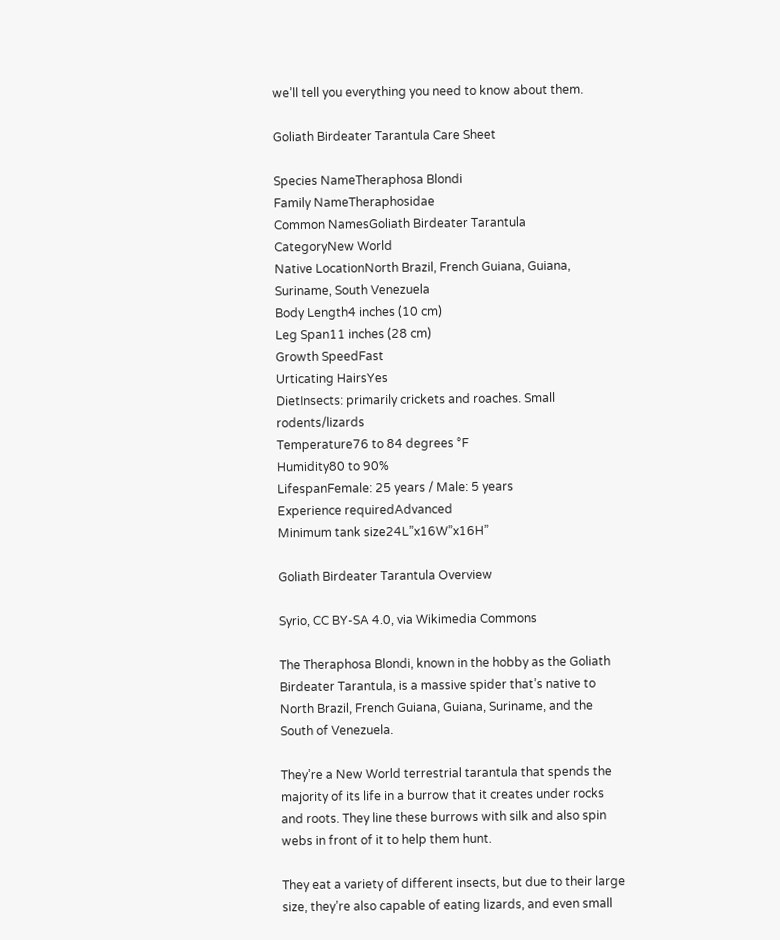we’ll tell you everything you need to know about them.

Goliath Birdeater Tarantula Care Sheet

Species NameTheraphosa Blondi
Family NameTheraphosidae
Common NamesGoliath Birdeater Tarantula
CategoryNew World
Native LocationNorth Brazil, French Guiana, Guiana, Suriname, South Venezuela
Body Length4 inches (10 cm)
Leg Span11 inches (28 cm)
Growth SpeedFast
Urticating HairsYes
DietInsects: primarily crickets and roaches. Small rodents/lizards
Temperature76 to 84 degrees °F
Humidity80 to 90%
LifespanFemale: 25 years / Male: 5 years
Experience requiredAdvanced
Minimum tank size24L”x16W”x16H”

Goliath Birdeater Tarantula Overview

Syrio, CC BY-SA 4.0, via Wikimedia Commons

The Theraphosa Blondi, known in the hobby as the Goliath Birdeater Tarantula, is a massive spider that’s native to North Brazil, French Guiana, Guiana, Suriname, and the South of Venezuela.

They’re a New World terrestrial tarantula that spends the majority of its life in a burrow that it creates under rocks and roots. They line these burrows with silk and also spin webs in front of it to help them hunt.

They eat a variety of different insects, but due to their large size, they’re also capable of eating lizards, and even small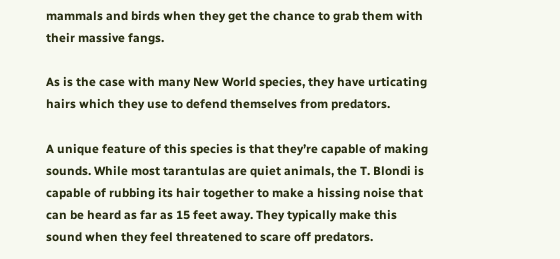mammals and birds when they get the chance to grab them with their massive fangs.

As is the case with many New World species, they have urticating hairs which they use to defend themselves from predators.

A unique feature of this species is that they’re capable of making sounds. While most tarantulas are quiet animals, the T. Blondi is capable of rubbing its hair together to make a hissing noise that can be heard as far as 15 feet away. They typically make this sound when they feel threatened to scare off predators.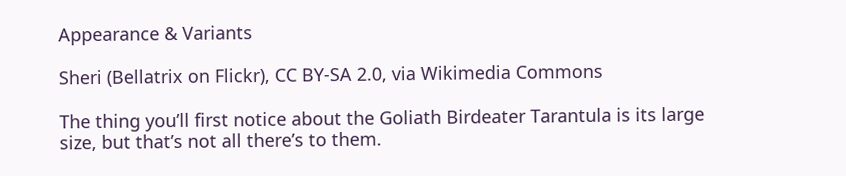Appearance & Variants

Sheri (Bellatrix on Flickr), CC BY-SA 2.0, via Wikimedia Commons

The thing you’ll first notice about the Goliath Birdeater Tarantula is its large size, but that’s not all there’s to them.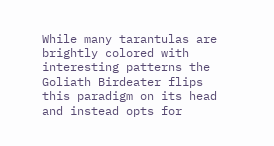While many tarantulas are brightly colored with interesting patterns the Goliath Birdeater flips this paradigm on its head and instead opts for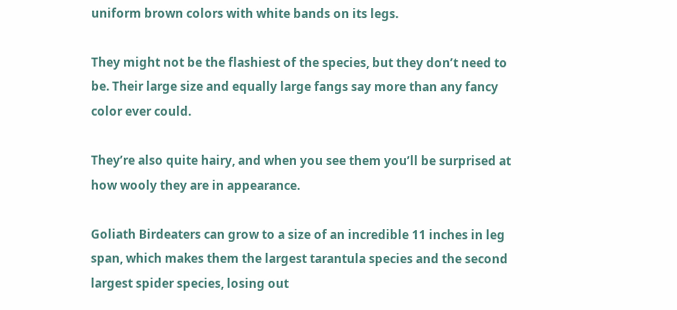uniform brown colors with white bands on its legs.

They might not be the flashiest of the species, but they don’t need to be. Their large size and equally large fangs say more than any fancy color ever could.

They’re also quite hairy, and when you see them you’ll be surprised at how wooly they are in appearance.

Goliath Birdeaters can grow to a size of an incredible 11 inches in leg span, which makes them the largest tarantula species and the second largest spider species, losing out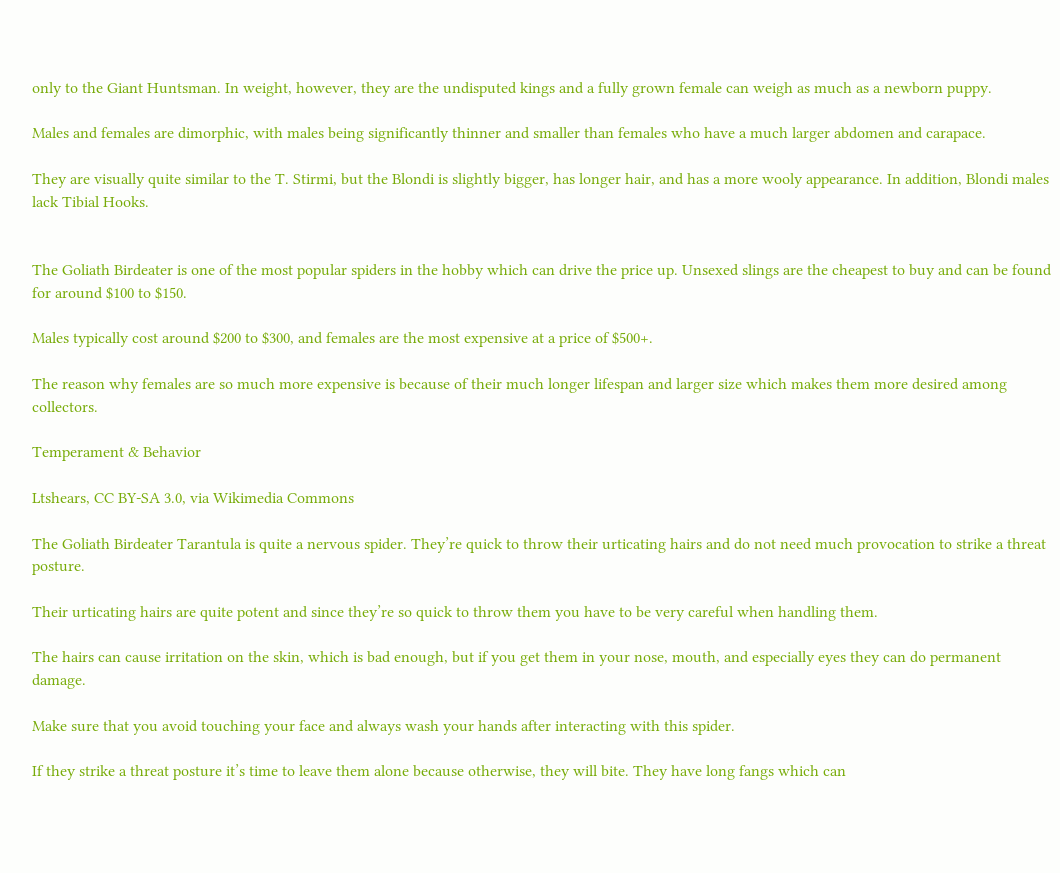only to the Giant Huntsman. In weight, however, they are the undisputed kings and a fully grown female can weigh as much as a newborn puppy.

Males and females are dimorphic, with males being significantly thinner and smaller than females who have a much larger abdomen and carapace.

They are visually quite similar to the T. Stirmi, but the Blondi is slightly bigger, has longer hair, and has a more wooly appearance. In addition, Blondi males lack Tibial Hooks.


The Goliath Birdeater is one of the most popular spiders in the hobby which can drive the price up. Unsexed slings are the cheapest to buy and can be found for around $100 to $150.

Males typically cost around $200 to $300, and females are the most expensive at a price of $500+.

The reason why females are so much more expensive is because of their much longer lifespan and larger size which makes them more desired among collectors.

Temperament & Behavior

Ltshears, CC BY-SA 3.0, via Wikimedia Commons

The Goliath Birdeater Tarantula is quite a nervous spider. They’re quick to throw their urticating hairs and do not need much provocation to strike a threat posture.

Their urticating hairs are quite potent and since they’re so quick to throw them you have to be very careful when handling them.

The hairs can cause irritation on the skin, which is bad enough, but if you get them in your nose, mouth, and especially eyes they can do permanent damage.

Make sure that you avoid touching your face and always wash your hands after interacting with this spider.

If they strike a threat posture it’s time to leave them alone because otherwise, they will bite. They have long fangs which can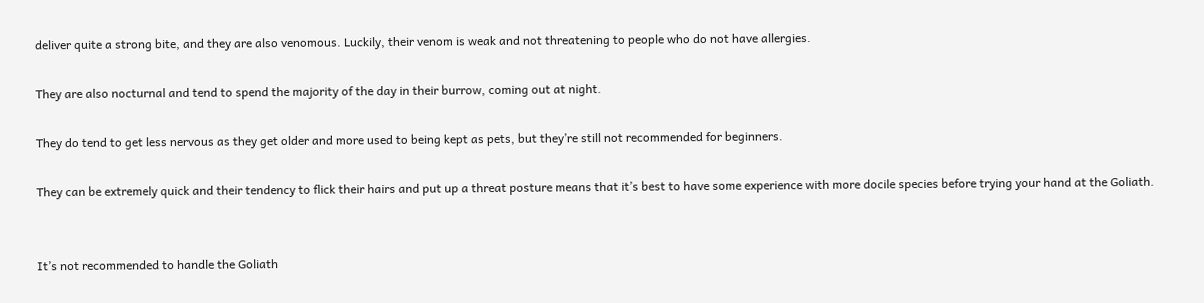deliver quite a strong bite, and they are also venomous. Luckily, their venom is weak and not threatening to people who do not have allergies.

They are also nocturnal and tend to spend the majority of the day in their burrow, coming out at night.

They do tend to get less nervous as they get older and more used to being kept as pets, but they’re still not recommended for beginners.

They can be extremely quick and their tendency to flick their hairs and put up a threat posture means that it’s best to have some experience with more docile species before trying your hand at the Goliath.


It’s not recommended to handle the Goliath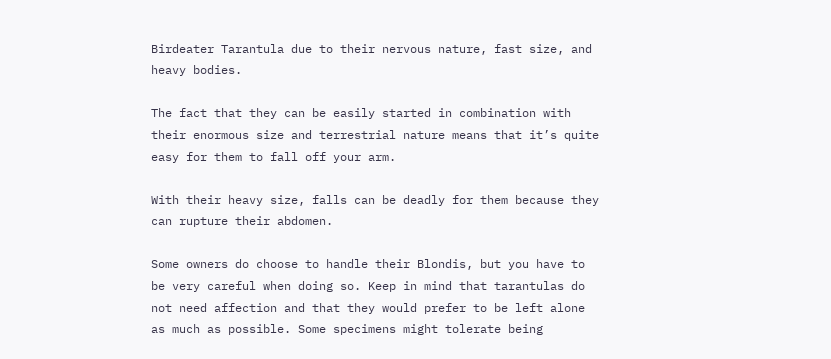Birdeater Tarantula due to their nervous nature, fast size, and heavy bodies.

The fact that they can be easily started in combination with their enormous size and terrestrial nature means that it’s quite easy for them to fall off your arm.

With their heavy size, falls can be deadly for them because they can rupture their abdomen.

Some owners do choose to handle their Blondis, but you have to be very careful when doing so. Keep in mind that tarantulas do not need affection and that they would prefer to be left alone as much as possible. Some specimens might tolerate being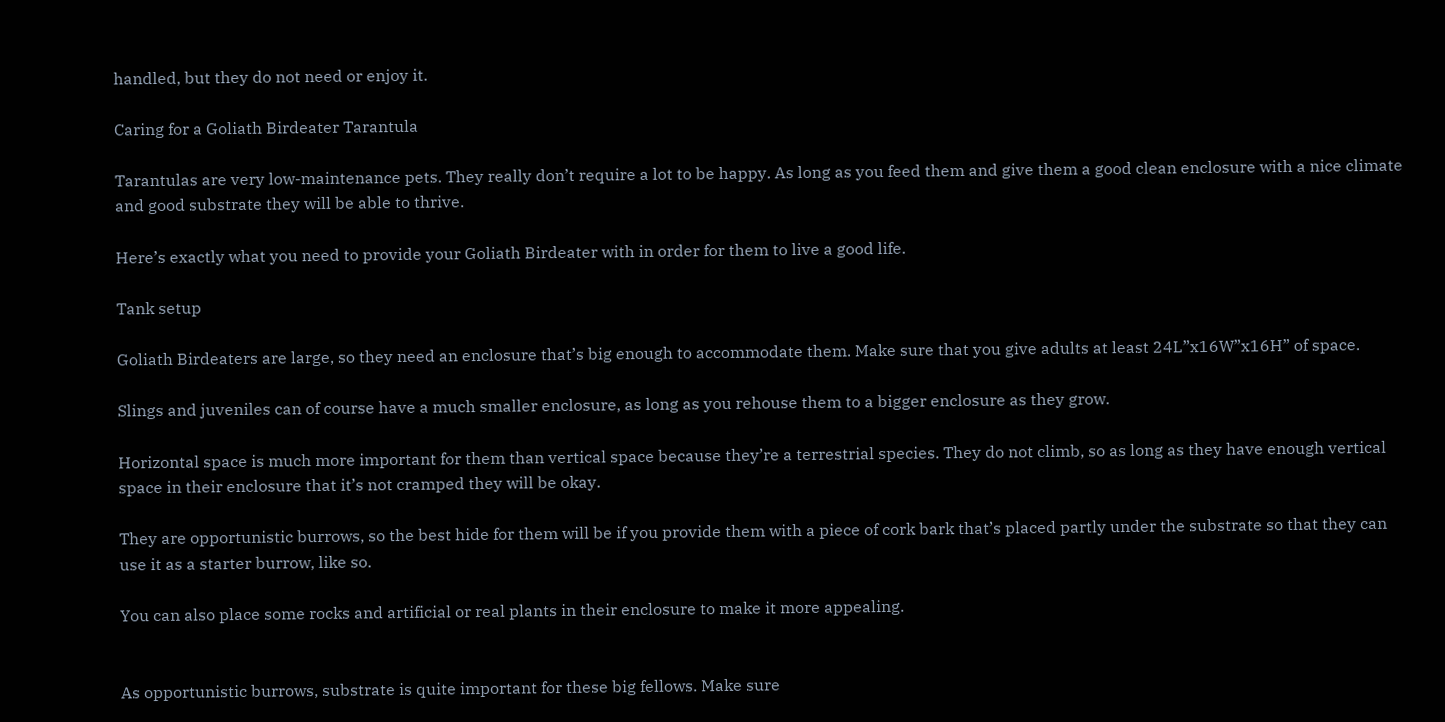handled, but they do not need or enjoy it.

Caring for a Goliath Birdeater Tarantula

Tarantulas are very low-maintenance pets. They really don’t require a lot to be happy. As long as you feed them and give them a good clean enclosure with a nice climate and good substrate they will be able to thrive.

Here’s exactly what you need to provide your Goliath Birdeater with in order for them to live a good life.

Tank setup

Goliath Birdeaters are large, so they need an enclosure that’s big enough to accommodate them. Make sure that you give adults at least 24L”x16W”x16H” of space.

Slings and juveniles can of course have a much smaller enclosure, as long as you rehouse them to a bigger enclosure as they grow.

Horizontal space is much more important for them than vertical space because they’re a terrestrial species. They do not climb, so as long as they have enough vertical space in their enclosure that it’s not cramped they will be okay.

They are opportunistic burrows, so the best hide for them will be if you provide them with a piece of cork bark that’s placed partly under the substrate so that they can use it as a starter burrow, like so.

You can also place some rocks and artificial or real plants in their enclosure to make it more appealing.


As opportunistic burrows, substrate is quite important for these big fellows. Make sure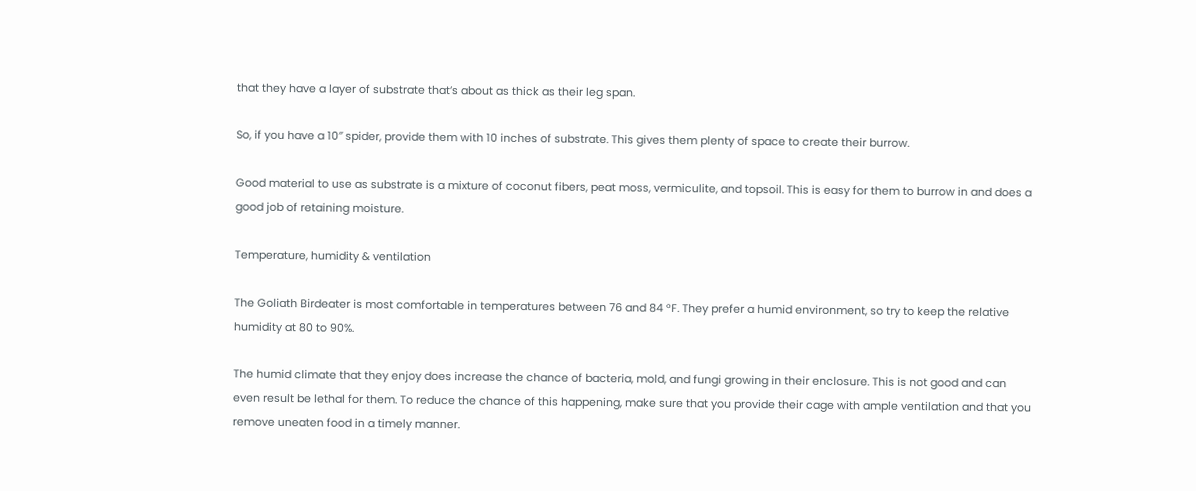that they have a layer of substrate that’s about as thick as their leg span.

So, if you have a 10″ spider, provide them with 10 inches of substrate. This gives them plenty of space to create their burrow.

Good material to use as substrate is a mixture of coconut fibers, peat moss, vermiculite, and topsoil. This is easy for them to burrow in and does a good job of retaining moisture.

Temperature, humidity & ventilation

The Goliath Birdeater is most comfortable in temperatures between 76 and 84 °F. They prefer a humid environment, so try to keep the relative humidity at 80 to 90%.

The humid climate that they enjoy does increase the chance of bacteria, mold, and fungi growing in their enclosure. This is not good and can even result be lethal for them. To reduce the chance of this happening, make sure that you provide their cage with ample ventilation and that you remove uneaten food in a timely manner.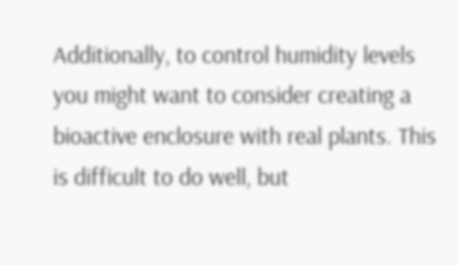Additionally, to control humidity levels you might want to consider creating a bioactive enclosure with real plants. This is difficult to do well, but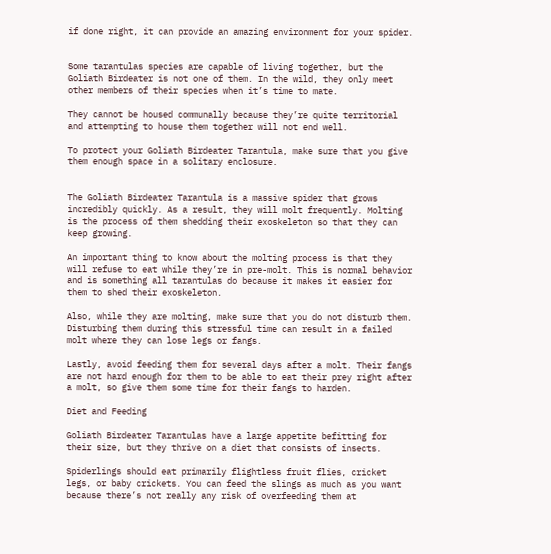if done right, it can provide an amazing environment for your spider.


Some tarantulas species are capable of living together, but the Goliath Birdeater is not one of them. In the wild, they only meet other members of their species when it’s time to mate.

They cannot be housed communally because they’re quite territorial and attempting to house them together will not end well.

To protect your Goliath Birdeater Tarantula, make sure that you give them enough space in a solitary enclosure.


The Goliath Birdeater Tarantula is a massive spider that grows incredibly quickly. As a result, they will molt frequently. Molting is the process of them shedding their exoskeleton so that they can keep growing.

An important thing to know about the molting process is that they will refuse to eat while they’re in pre-molt. This is normal behavior and is something all tarantulas do because it makes it easier for them to shed their exoskeleton.

Also, while they are molting, make sure that you do not disturb them. Disturbing them during this stressful time can result in a failed molt where they can lose legs or fangs.

Lastly, avoid feeding them for several days after a molt. Their fangs are not hard enough for them to be able to eat their prey right after a molt, so give them some time for their fangs to harden.

Diet and Feeding

Goliath Birdeater Tarantulas have a large appetite befitting for their size, but they thrive on a diet that consists of insects.

Spiderlings should eat primarily flightless fruit flies, cricket legs, or baby crickets. You can feed the slings as much as you want because there’s not really any risk of overfeeding them at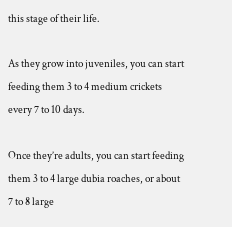this stage of their life.

As they grow into juveniles, you can start feeding them 3 to 4 medium crickets every 7 to 10 days.

Once they’re adults, you can start feeding them 3 to 4 large dubia roaches, or about 7 to 8 large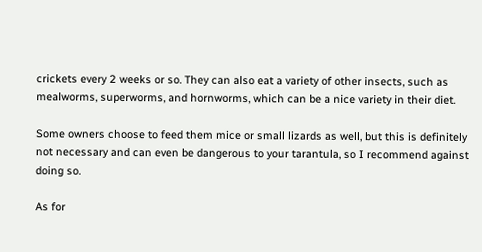crickets every 2 weeks or so. They can also eat a variety of other insects, such as mealworms, superworms, and hornworms, which can be a nice variety in their diet.

Some owners choose to feed them mice or small lizards as well, but this is definitely not necessary and can even be dangerous to your tarantula, so I recommend against doing so.

As for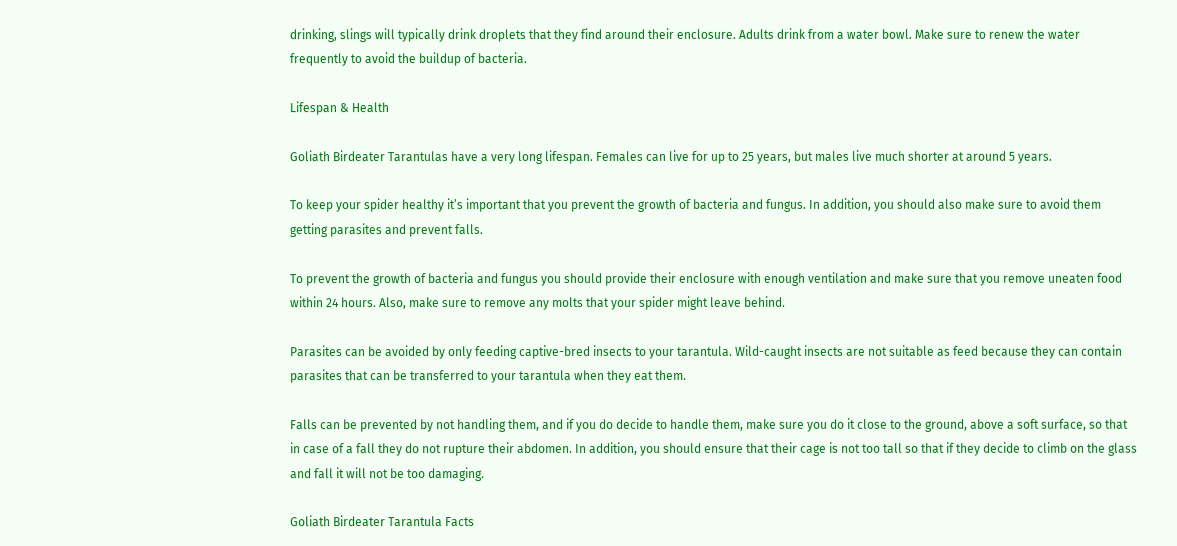drinking, slings will typically drink droplets that they find around their enclosure. Adults drink from a water bowl. Make sure to renew the water frequently to avoid the buildup of bacteria.

Lifespan & Health

Goliath Birdeater Tarantulas have a very long lifespan. Females can live for up to 25 years, but males live much shorter at around 5 years.

To keep your spider healthy it’s important that you prevent the growth of bacteria and fungus. In addition, you should also make sure to avoid them getting parasites and prevent falls.

To prevent the growth of bacteria and fungus you should provide their enclosure with enough ventilation and make sure that you remove uneaten food within 24 hours. Also, make sure to remove any molts that your spider might leave behind.

Parasites can be avoided by only feeding captive-bred insects to your tarantula. Wild-caught insects are not suitable as feed because they can contain parasites that can be transferred to your tarantula when they eat them.

Falls can be prevented by not handling them, and if you do decide to handle them, make sure you do it close to the ground, above a soft surface, so that in case of a fall they do not rupture their abdomen. In addition, you should ensure that their cage is not too tall so that if they decide to climb on the glass and fall it will not be too damaging.

Goliath Birdeater Tarantula Facts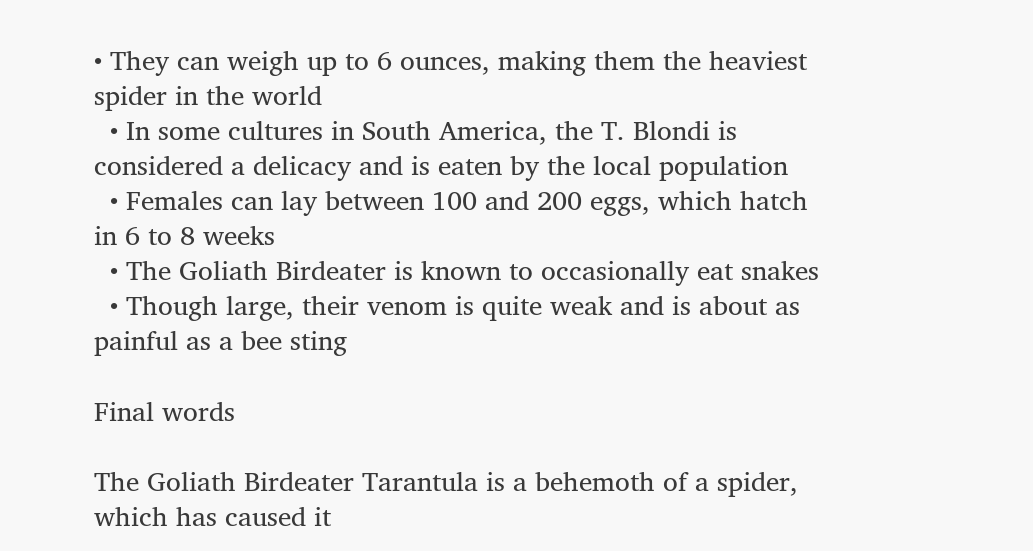• They can weigh up to 6 ounces, making them the heaviest spider in the world
  • In some cultures in South America, the T. Blondi is considered a delicacy and is eaten by the local population
  • Females can lay between 100 and 200 eggs, which hatch in 6 to 8 weeks
  • The Goliath Birdeater is known to occasionally eat snakes
  • Though large, their venom is quite weak and is about as painful as a bee sting

Final words

The Goliath Birdeater Tarantula is a behemoth of a spider, which has caused it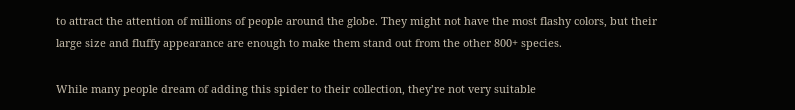to attract the attention of millions of people around the globe. They might not have the most flashy colors, but their large size and fluffy appearance are enough to make them stand out from the other 800+ species.

While many people dream of adding this spider to their collection, they’re not very suitable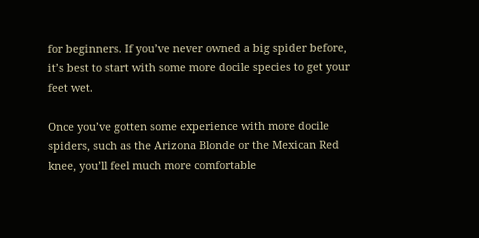for beginners. If you’ve never owned a big spider before, it’s best to start with some more docile species to get your feet wet.

Once you’ve gotten some experience with more docile spiders, such as the Arizona Blonde or the Mexican Red knee, you’ll feel much more comfortable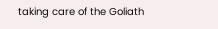taking care of the Goliath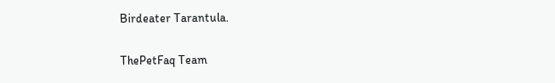Birdeater Tarantula.

ThePetFaq Team